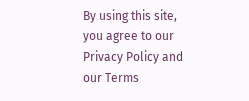By using this site, you agree to our Privacy Policy and our Terms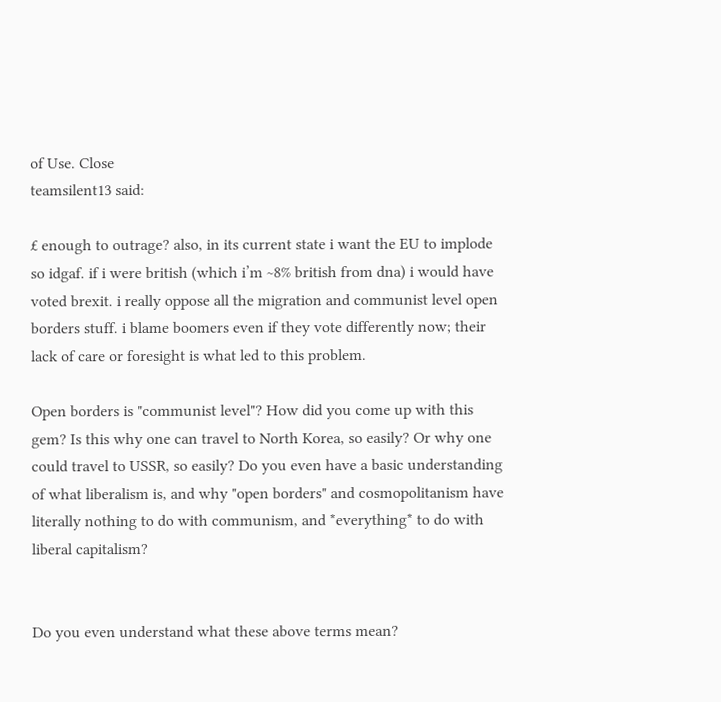of Use. Close
teamsilent13 said:

£ enough to outrage? also, in its current state i want the EU to implode so idgaf. if i were british (which i’m ~8% british from dna) i would have voted brexit. i really oppose all the migration and communist level open borders stuff. i blame boomers even if they vote differently now; their lack of care or foresight is what led to this problem.

Open borders is "communist level"? How did you come up with this gem? Is this why one can travel to North Korea, so easily? Or why one could travel to USSR, so easily? Do you even have a basic understanding of what liberalism is, and why "open borders" and cosmopolitanism have literally nothing to do with communism, and *everything* to do with liberal capitalism?


Do you even understand what these above terms mean?